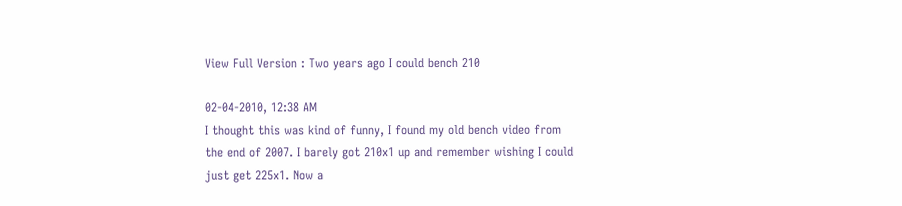View Full Version : Two years ago I could bench 210

02-04-2010, 12:38 AM
I thought this was kind of funny, I found my old bench video from the end of 2007. I barely got 210x1 up and remember wishing I could just get 225x1. Now a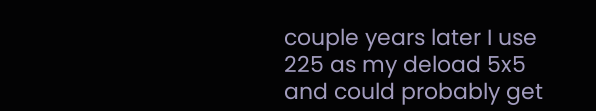couple years later I use 225 as my deload 5x5 and could probably get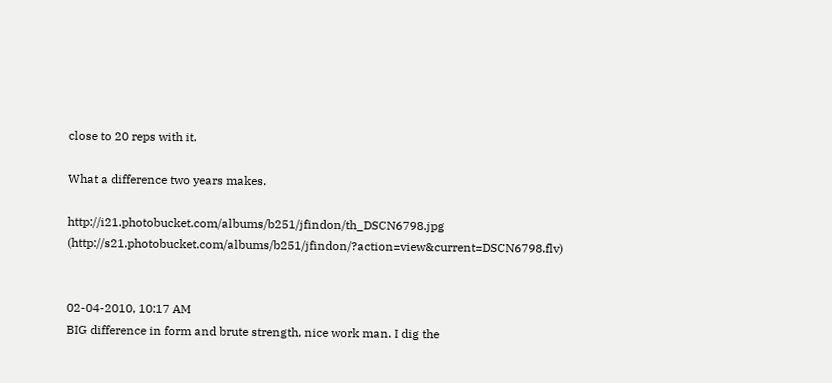close to 20 reps with it.

What a difference two years makes.

http://i21.photobucket.com/albums/b251/jfindon/th_DSCN6798.jpg (http://s21.photobucket.com/albums/b251/jfindon/?action=view&current=DSCN6798.flv)


02-04-2010, 10:17 AM
BIG difference in form and brute strength, nice work man. I dig the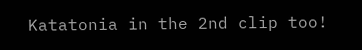Katatonia in the 2nd clip too!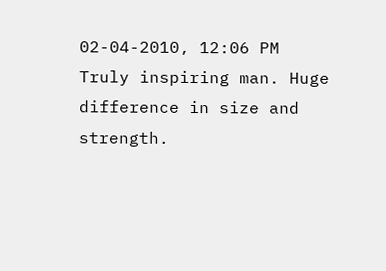02-04-2010, 12:06 PM
Truly inspiring man. Huge difference in size and strength.